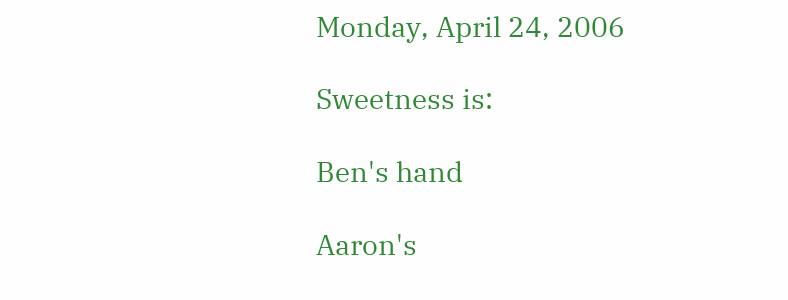Monday, April 24, 2006

Sweetness is:

Ben's hand

Aaron's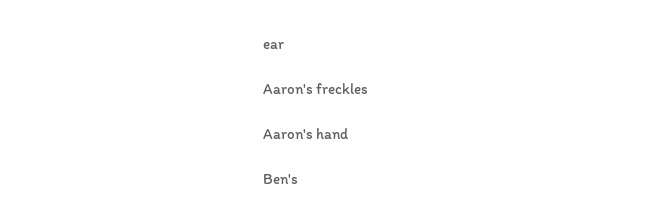ear

Aaron's freckles

Aaron's hand

Ben's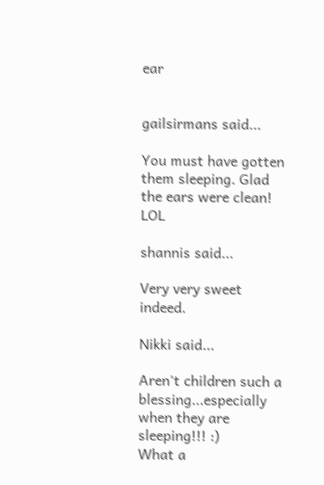ear


gailsirmans said...

You must have gotten them sleeping. Glad the ears were clean! LOL

shannis said...

Very very sweet indeed.

Nikki said...

Aren't children such a blessing...especially when they are sleeping!!! :)
What a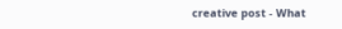creative post - What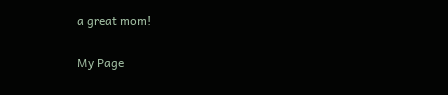a great mom!

My Page